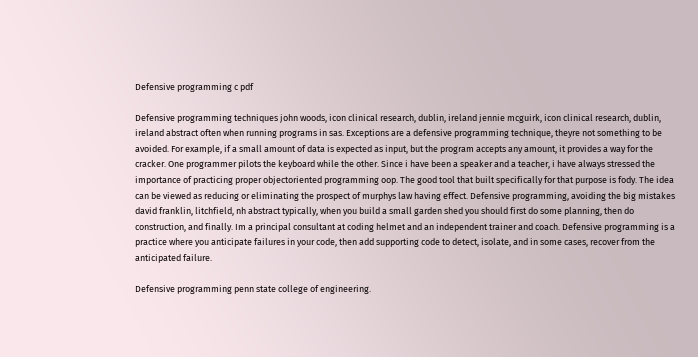Defensive programming c pdf

Defensive programming techniques john woods, icon clinical research, dublin, ireland jennie mcguirk, icon clinical research, dublin, ireland abstract often when running programs in sas. Exceptions are a defensive programming technique, theyre not something to be avoided. For example, if a small amount of data is expected as input, but the program accepts any amount, it provides a way for the cracker. One programmer pilots the keyboard while the other. Since i have been a speaker and a teacher, i have always stressed the importance of practicing proper objectoriented programming oop. The good tool that built specifically for that purpose is fody. The idea can be viewed as reducing or eliminating the prospect of murphys law having effect. Defensive programming, avoiding the big mistakes david franklin, litchfield, nh abstract typically, when you build a small garden shed you should first do some planning, then do construction, and finally. Im a principal consultant at coding helmet and an independent trainer and coach. Defensive programming is a practice where you anticipate failures in your code, then add supporting code to detect, isolate, and in some cases, recover from the anticipated failure.

Defensive programming penn state college of engineering.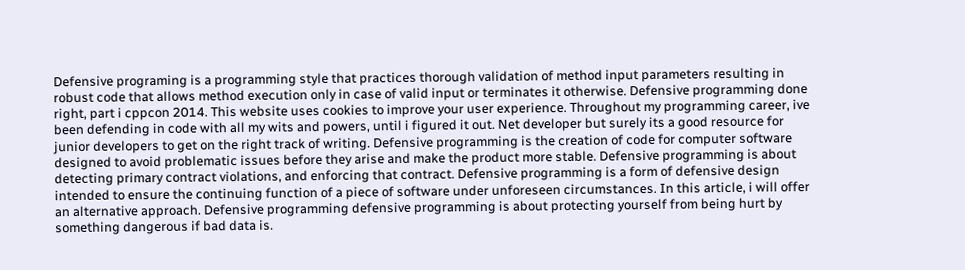Defensive programing is a programming style that practices thorough validation of method input parameters resulting in robust code that allows method execution only in case of valid input or terminates it otherwise. Defensive programming done right, part i cppcon 2014. This website uses cookies to improve your user experience. Throughout my programming career, ive been defending in code with all my wits and powers, until i figured it out. Net developer but surely its a good resource for junior developers to get on the right track of writing. Defensive programming is the creation of code for computer software designed to avoid problematic issues before they arise and make the product more stable. Defensive programming is about detecting primary contract violations, and enforcing that contract. Defensive programming is a form of defensive design intended to ensure the continuing function of a piece of software under unforeseen circumstances. In this article, i will offer an alternative approach. Defensive programming defensive programming is about protecting yourself from being hurt by something dangerous if bad data is.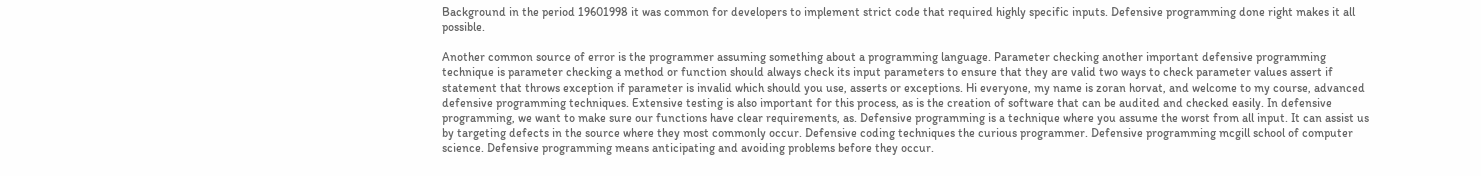Background in the period 19601998 it was common for developers to implement strict code that required highly specific inputs. Defensive programming done right makes it all possible.

Another common source of error is the programmer assuming something about a programming language. Parameter checking another important defensive programming technique is parameter checking a method or function should always check its input parameters to ensure that they are valid two ways to check parameter values assert if statement that throws exception if parameter is invalid which should you use, asserts or exceptions. Hi everyone, my name is zoran horvat, and welcome to my course, advanced defensive programming techniques. Extensive testing is also important for this process, as is the creation of software that can be audited and checked easily. In defensive programming, we want to make sure our functions have clear requirements, as. Defensive programming is a technique where you assume the worst from all input. It can assist us by targeting defects in the source where they most commonly occur. Defensive coding techniques the curious programmer. Defensive programming mcgill school of computer science. Defensive programming means anticipating and avoiding problems before they occur.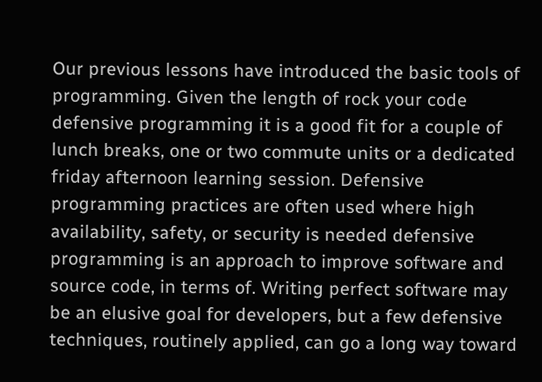Our previous lessons have introduced the basic tools of programming. Given the length of rock your code defensive programming it is a good fit for a couple of lunch breaks, one or two commute units or a dedicated friday afternoon learning session. Defensive programming practices are often used where high availability, safety, or security is needed defensive programming is an approach to improve software and source code, in terms of. Writing perfect software may be an elusive goal for developers, but a few defensive techniques, routinely applied, can go a long way toward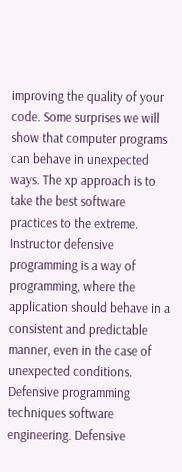improving the quality of your code. Some surprises we will show that computer programs can behave in unexpected ways. The xp approach is to take the best software practices to the extreme. Instructor defensive programming is a way of programming, where the application should behave in a consistent and predictable manner, even in the case of unexpected conditions. Defensive programming techniques software engineering. Defensive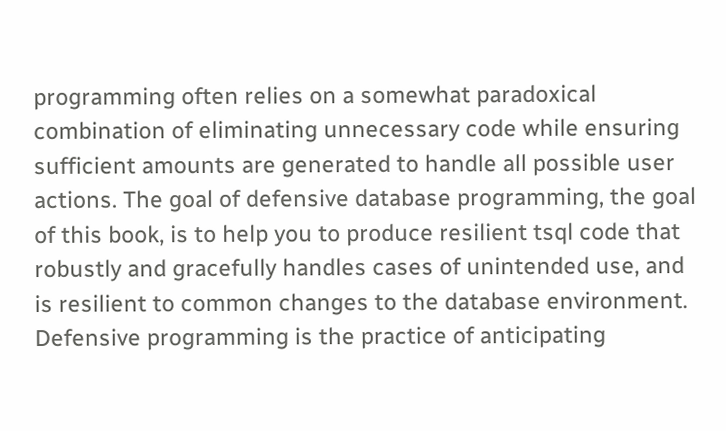programming often relies on a somewhat paradoxical combination of eliminating unnecessary code while ensuring sufficient amounts are generated to handle all possible user actions. The goal of defensive database programming, the goal of this book, is to help you to produce resilient tsql code that robustly and gracefully handles cases of unintended use, and is resilient to common changes to the database environment. Defensive programming is the practice of anticipating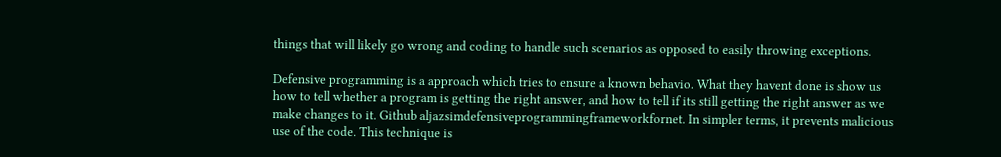things that will likely go wrong and coding to handle such scenarios as opposed to easily throwing exceptions.

Defensive programming is a approach which tries to ensure a known behavio. What they havent done is show us how to tell whether a program is getting the right answer, and how to tell if its still getting the right answer as we make changes to it. Github aljazsimdefensiveprogrammingframeworkfornet. In simpler terms, it prevents malicious use of the code. This technique is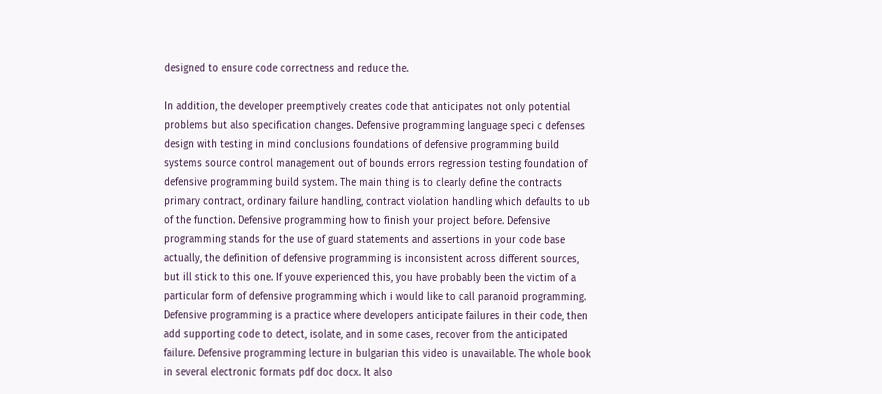designed to ensure code correctness and reduce the.

In addition, the developer preemptively creates code that anticipates not only potential problems but also specification changes. Defensive programming language speci c defenses design with testing in mind conclusions foundations of defensive programming build systems source control management out of bounds errors regression testing foundation of defensive programming build system. The main thing is to clearly define the contracts primary contract, ordinary failure handling, contract violation handling which defaults to ub of the function. Defensive programming how to finish your project before. Defensive programming stands for the use of guard statements and assertions in your code base actually, the definition of defensive programming is inconsistent across different sources, but ill stick to this one. If youve experienced this, you have probably been the victim of a particular form of defensive programming which i would like to call paranoid programming. Defensive programming is a practice where developers anticipate failures in their code, then add supporting code to detect, isolate, and in some cases, recover from the anticipated failure. Defensive programming lecture in bulgarian this video is unavailable. The whole book in several electronic formats pdf doc docx. It also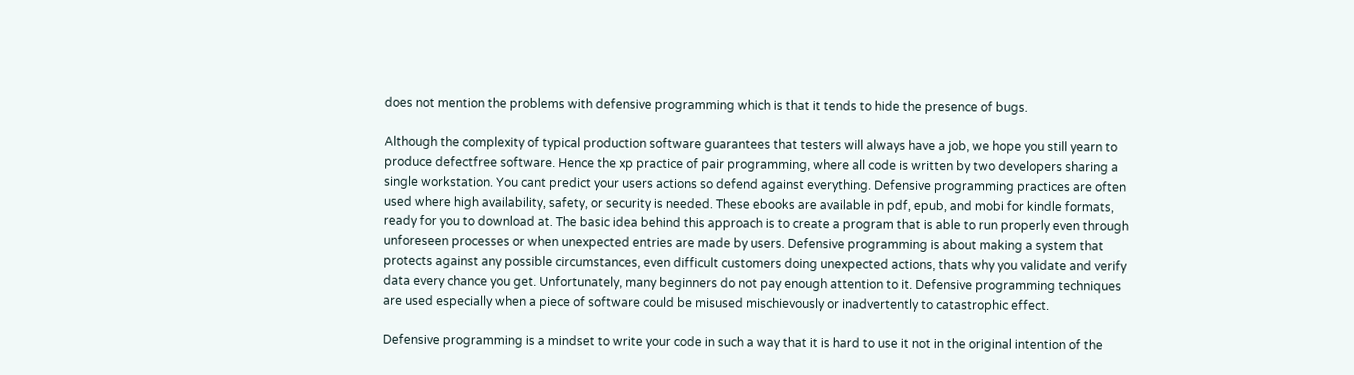does not mention the problems with defensive programming which is that it tends to hide the presence of bugs.

Although the complexity of typical production software guarantees that testers will always have a job, we hope you still yearn to produce defectfree software. Hence the xp practice of pair programming, where all code is written by two developers sharing a single workstation. You cant predict your users actions so defend against everything. Defensive programming practices are often used where high availability, safety, or security is needed. These ebooks are available in pdf, epub, and mobi for kindle formats, ready for you to download at. The basic idea behind this approach is to create a program that is able to run properly even through unforeseen processes or when unexpected entries are made by users. Defensive programming is about making a system that protects against any possible circumstances, even difficult customers doing unexpected actions, thats why you validate and verify data every chance you get. Unfortunately, many beginners do not pay enough attention to it. Defensive programming techniques are used especially when a piece of software could be misused mischievously or inadvertently to catastrophic effect.

Defensive programming is a mindset to write your code in such a way that it is hard to use it not in the original intention of the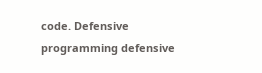code. Defensive programming defensive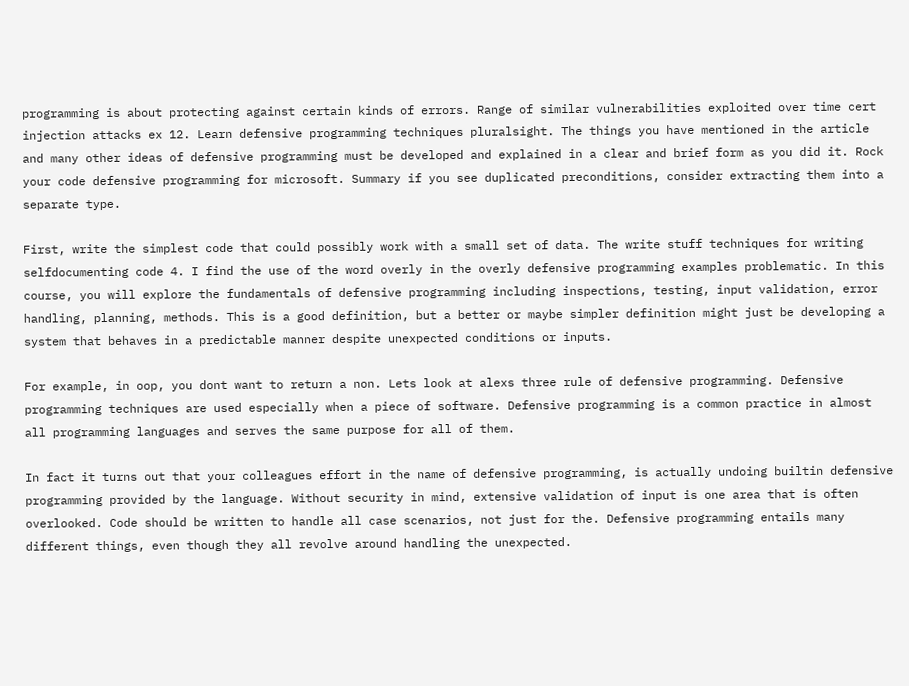programming is about protecting against certain kinds of errors. Range of similar vulnerabilities exploited over time cert injection attacks ex 12. Learn defensive programming techniques pluralsight. The things you have mentioned in the article and many other ideas of defensive programming must be developed and explained in a clear and brief form as you did it. Rock your code defensive programming for microsoft. Summary if you see duplicated preconditions, consider extracting them into a separate type.

First, write the simplest code that could possibly work with a small set of data. The write stuff techniques for writing selfdocumenting code 4. I find the use of the word overly in the overly defensive programming examples problematic. In this course, you will explore the fundamentals of defensive programming including inspections, testing, input validation, error handling, planning, methods. This is a good definition, but a better or maybe simpler definition might just be developing a system that behaves in a predictable manner despite unexpected conditions or inputs.

For example, in oop, you dont want to return a non. Lets look at alexs three rule of defensive programming. Defensive programming techniques are used especially when a piece of software. Defensive programming is a common practice in almost all programming languages and serves the same purpose for all of them.

In fact it turns out that your colleagues effort in the name of defensive programming, is actually undoing builtin defensive programming provided by the language. Without security in mind, extensive validation of input is one area that is often overlooked. Code should be written to handle all case scenarios, not just for the. Defensive programming entails many different things, even though they all revolve around handling the unexpected.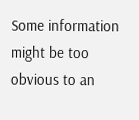Some information might be too obvious to an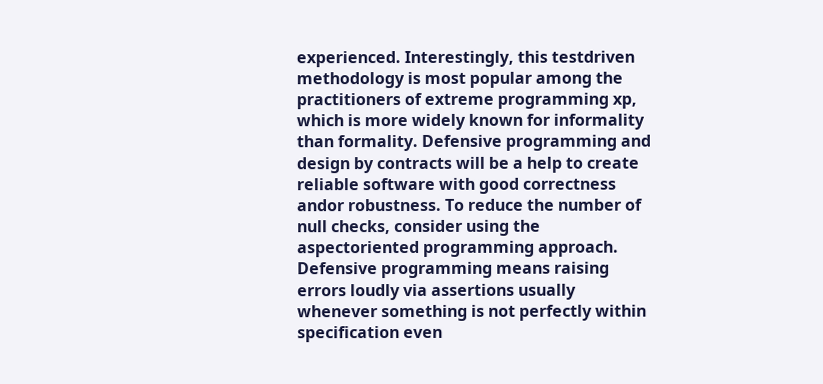experienced. Interestingly, this testdriven methodology is most popular among the practitioners of extreme programming xp, which is more widely known for informality than formality. Defensive programming and design by contracts will be a help to create reliable software with good correctness andor robustness. To reduce the number of null checks, consider using the aspectoriented programming approach. Defensive programming means raising errors loudly via assertions usually whenever something is not perfectly within specification even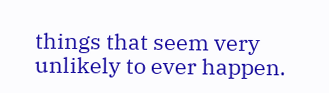things that seem very unlikely to ever happen.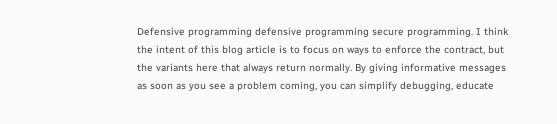Defensive programming defensive programming secure programming. I think the intent of this blog article is to focus on ways to enforce the contract, but the variants here that always return normally. By giving informative messages as soon as you see a problem coming, you can simplify debugging, educate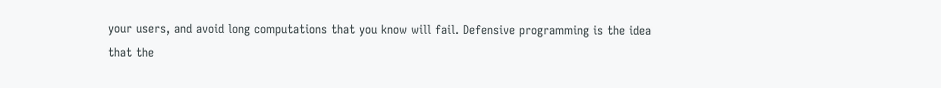your users, and avoid long computations that you know will fail. Defensive programming is the idea that the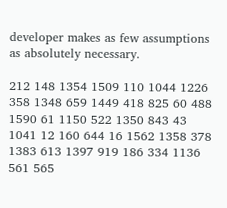developer makes as few assumptions as absolutely necessary.

212 148 1354 1509 110 1044 1226 358 1348 659 1449 418 825 60 488 1590 61 1150 522 1350 843 43 1041 12 160 644 16 1562 1358 378 1383 613 1397 919 186 334 1136 561 565